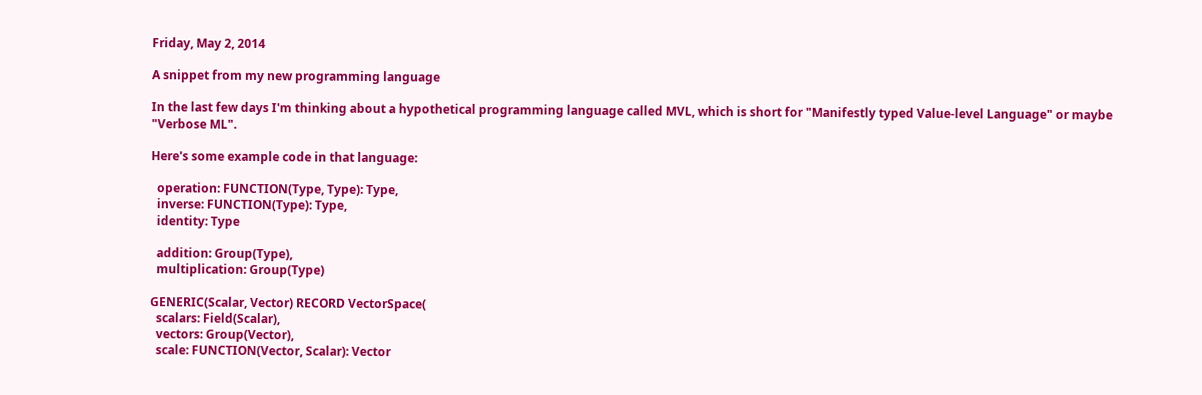Friday, May 2, 2014

A snippet from my new programming language

In the last few days I'm thinking about a hypothetical programming language called MVL, which is short for "Manifestly typed Value-level Language" or maybe "Verbose ML".

Here's some example code in that language:

  operation: FUNCTION(Type, Type): Type,
  inverse: FUNCTION(Type): Type,
  identity: Type

  addition: Group(Type),
  multiplication: Group(Type)

GENERIC(Scalar, Vector) RECORD VectorSpace(
  scalars: Field(Scalar),
  vectors: Group(Vector),
  scale: FUNCTION(Vector, Scalar): Vector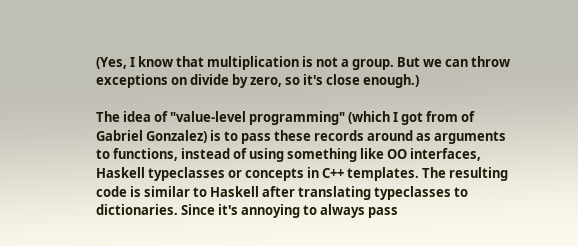(Yes, I know that multiplication is not a group. But we can throw exceptions on divide by zero, so it's close enough.)

The idea of "value-level programming" (which I got from of Gabriel Gonzalez) is to pass these records around as arguments to functions, instead of using something like OO interfaces, Haskell typeclasses or concepts in C++ templates. The resulting code is similar to Haskell after translating typeclasses to dictionaries. Since it's annoying to always pass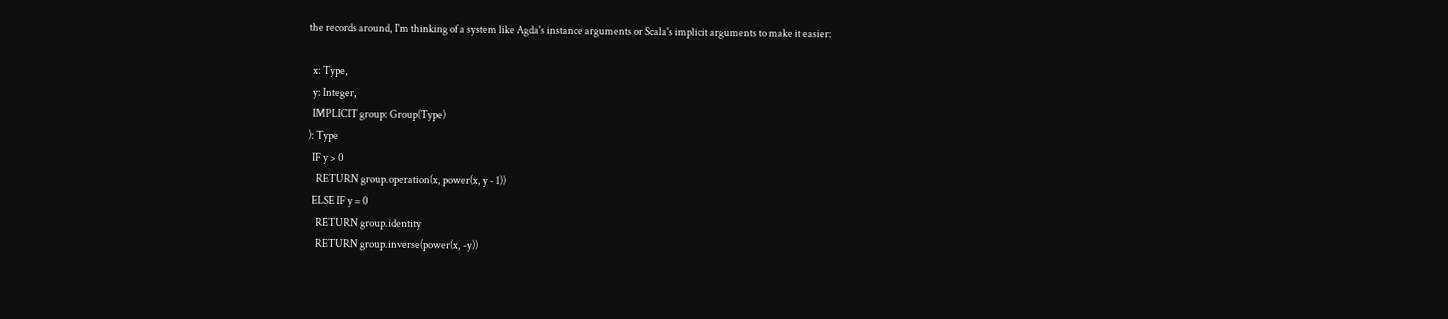the records around, I'm thinking of a system like Agda's instance arguments or Scala's implicit arguments to make it easier:

  x: Type,
  y: Integer,
  IMPLICIT group: Group(Type)
): Type
  IF y > 0
    RETURN group.operation(x, power(x, y - 1))
  ELSE IF y = 0
    RETURN group.identity
    RETURN group.inverse(power(x, -y))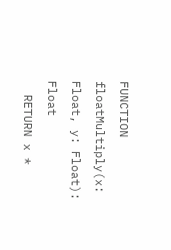FUNCTION floatMultiply(x: Float, y: Float): Float
  RETURN x *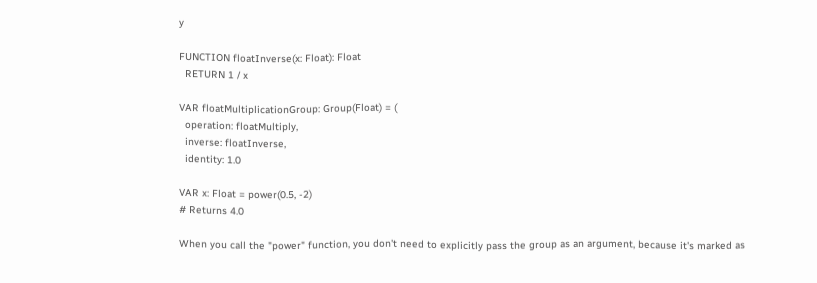y

FUNCTION floatInverse(x: Float): Float
  RETURN 1 / x

VAR floatMultiplicationGroup: Group(Float) = (
  operation: floatMultiply,
  inverse: floatInverse,
  identity: 1.0

VAR x: Float = power(0.5, -2)
# Returns 4.0

When you call the "power" function, you don't need to explicitly pass the group as an argument, because it's marked as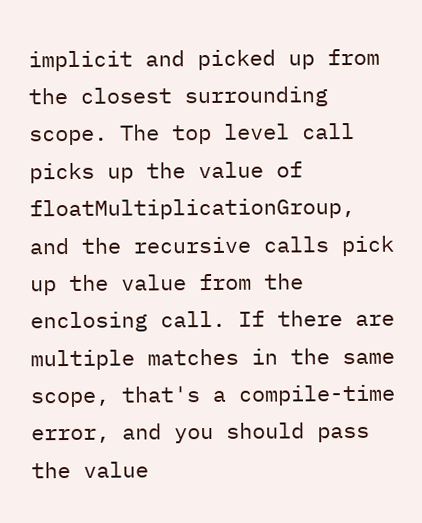implicit and picked up from the closest surrounding scope. The top level call picks up the value of floatMultiplicationGroup, and the recursive calls pick up the value from the enclosing call. If there are multiple matches in the same scope, that's a compile-time error, and you should pass the value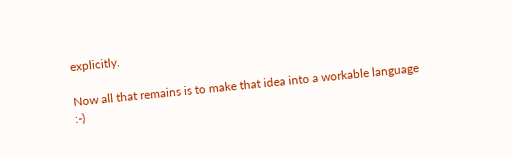explicitly.

Now all that remains is to make that idea into a workable language :-)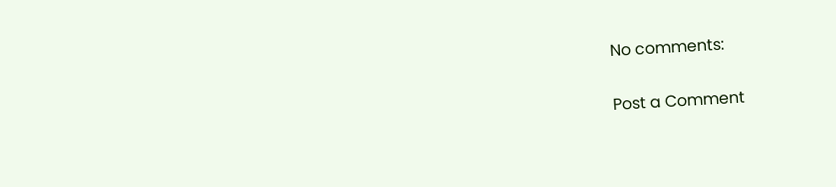No comments:

Post a Comment